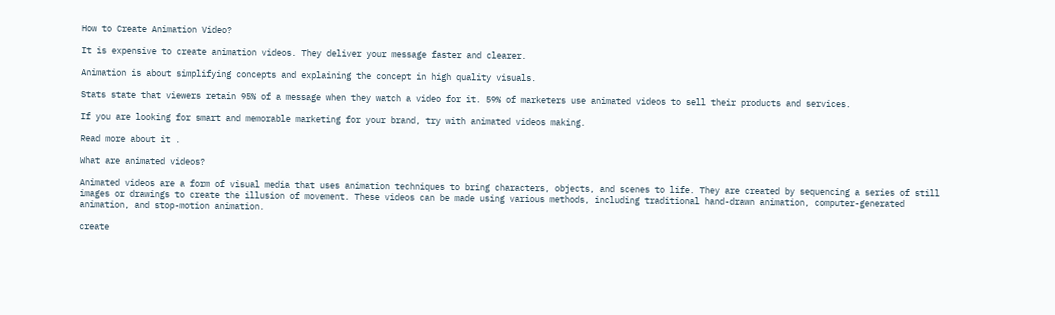How to Create Animation Video?

It is expensive to create animation videos. They deliver your message faster and clearer.

Animation is about simplifying concepts and explaining the concept in high quality visuals.

Stats state that viewers retain 95% of a message when they watch a video for it. 59% of marketers use animated videos to sell their products and services.

If you are looking for smart and memorable marketing for your brand, try with animated videos making.

Read more about it .

What are animated videos?

Animated videos are a form of visual media that uses animation techniques to bring characters, objects, and scenes to life. They are created by sequencing a series of still images or drawings to create the illusion of movement. These videos can be made using various methods, including traditional hand-drawn animation, computer-generated animation, and stop-motion animation.

create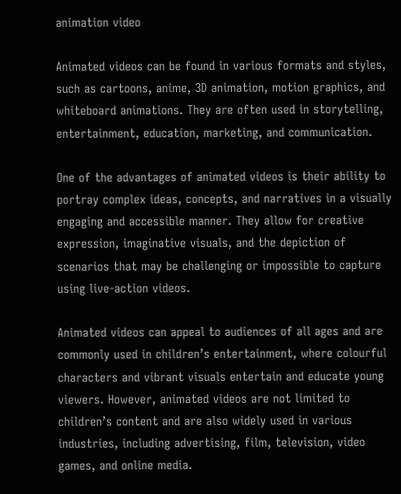animation video

Animated videos can be found in various formats and styles, such as cartoons, anime, 3D animation, motion graphics, and whiteboard animations. They are often used in storytelling, entertainment, education, marketing, and communication.

One of the advantages of animated videos is their ability to portray complex ideas, concepts, and narratives in a visually engaging and accessible manner. They allow for creative expression, imaginative visuals, and the depiction of scenarios that may be challenging or impossible to capture using live-action videos.

Animated videos can appeal to audiences of all ages and are commonly used in children’s entertainment, where colourful characters and vibrant visuals entertain and educate young viewers. However, animated videos are not limited to children’s content and are also widely used in various industries, including advertising, film, television, video games, and online media.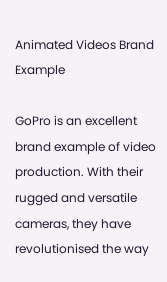Animated Videos Brand Example

GoPro is an excellent brand example of video production. With their rugged and versatile cameras, they have revolutionised the way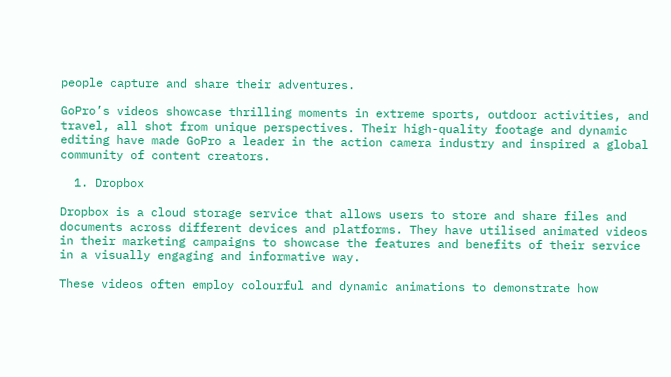people capture and share their adventures.

GoPro’s videos showcase thrilling moments in extreme sports, outdoor activities, and travel, all shot from unique perspectives. Their high-quality footage and dynamic editing have made GoPro a leader in the action camera industry and inspired a global community of content creators.

  1. Dropbox

Dropbox is a cloud storage service that allows users to store and share files and documents across different devices and platforms. They have utilised animated videos in their marketing campaigns to showcase the features and benefits of their service in a visually engaging and informative way.

These videos often employ colourful and dynamic animations to demonstrate how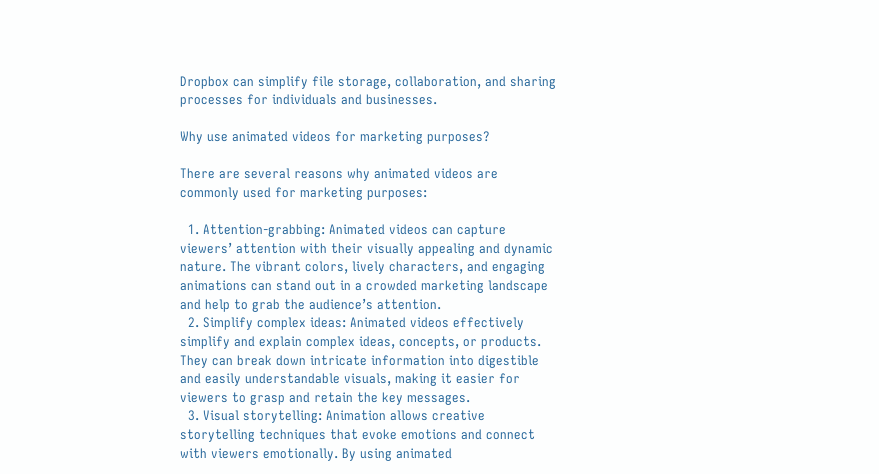Dropbox can simplify file storage, collaboration, and sharing processes for individuals and businesses.

Why use animated videos for marketing purposes?

There are several reasons why animated videos are commonly used for marketing purposes:

  1. Attention-grabbing: Animated videos can capture viewers’ attention with their visually appealing and dynamic nature. The vibrant colors, lively characters, and engaging animations can stand out in a crowded marketing landscape and help to grab the audience’s attention.
  2. Simplify complex ideas: Animated videos effectively simplify and explain complex ideas, concepts, or products. They can break down intricate information into digestible and easily understandable visuals, making it easier for viewers to grasp and retain the key messages.
  3. Visual storytelling: Animation allows creative storytelling techniques that evoke emotions and connect with viewers emotionally. By using animated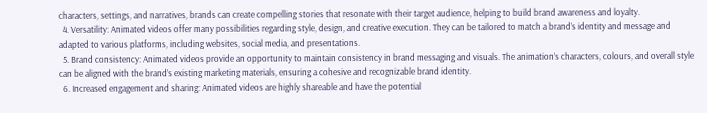characters, settings, and narratives, brands can create compelling stories that resonate with their target audience, helping to build brand awareness and loyalty.
  4. Versatility: Animated videos offer many possibilities regarding style, design, and creative execution. They can be tailored to match a brand’s identity and message and adapted to various platforms, including websites, social media, and presentations.
  5. Brand consistency: Animated videos provide an opportunity to maintain consistency in brand messaging and visuals. The animation’s characters, colours, and overall style can be aligned with the brand’s existing marketing materials, ensuring a cohesive and recognizable brand identity.
  6. Increased engagement and sharing: Animated videos are highly shareable and have the potential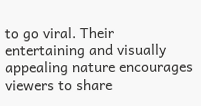to go viral. Their entertaining and visually appealing nature encourages viewers to share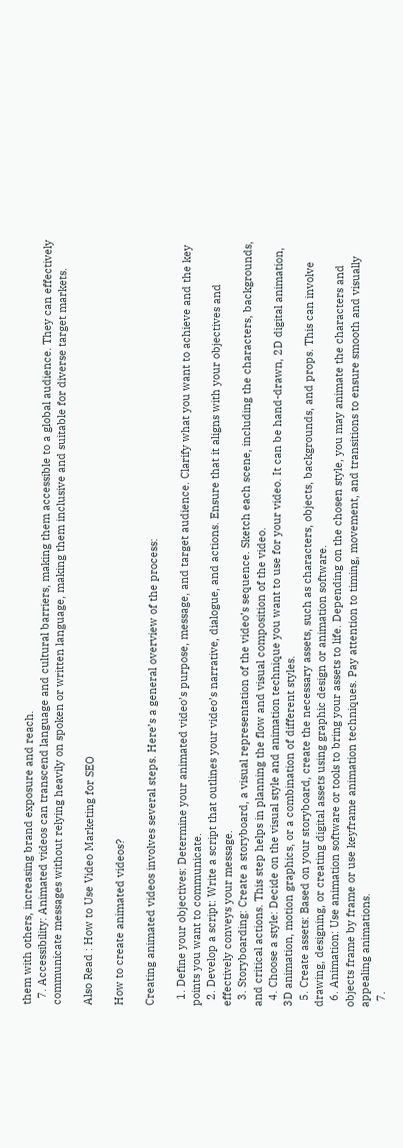them with others, increasing brand exposure and reach.
  7. Accessibility: Animated videos can transcend language and cultural barriers, making them accessible to a global audience. They can effectively communicate messages without relying heavily on spoken or written language, making them inclusive and suitable for diverse target markets.

Also Read : How to Use Video Marketing for SEO

How to create animated videos?

Creating animated videos involves several steps. Here’s a general overview of the process:

  1. Define your objectives: Determine your animated video’s purpose, message, and target audience. Clarify what you want to achieve and the key points you want to communicate.
  2. Develop a script: Write a script that outlines your video’s narrative, dialogue, and actions. Ensure that it aligns with your objectives and effectively conveys your message.
  3. Storyboarding: Create a storyboard, a visual representation of the video’s sequence. Sketch each scene, including the characters, backgrounds, and critical actions. This step helps in planning the flow and visual composition of the video.
  4. Choose a style: Decide on the visual style and animation technique you want to use for your video. It can be hand-drawn, 2D digital animation, 3D animation, motion graphics, or a combination of different styles.
  5. Create assets: Based on your storyboard, create the necessary assets, such as characters, objects, backgrounds, and props. This can involve drawing, designing, or creating digital assets using graphic design or animation software.
  6. Animation: Use animation software or tools to bring your assets to life. Depending on the chosen style, you may animate the characters and objects frame by frame or use keyframe animation techniques. Pay attention to timing, movement, and transitions to ensure smooth and visually appealing animations.
  7.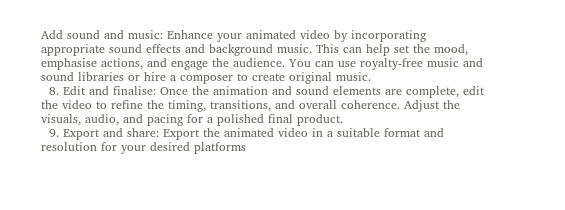Add sound and music: Enhance your animated video by incorporating appropriate sound effects and background music. This can help set the mood, emphasise actions, and engage the audience. You can use royalty-free music and sound libraries or hire a composer to create original music.
  8. Edit and finalise: Once the animation and sound elements are complete, edit the video to refine the timing, transitions, and overall coherence. Adjust the visuals, audio, and pacing for a polished final product.
  9. Export and share: Export the animated video in a suitable format and resolution for your desired platforms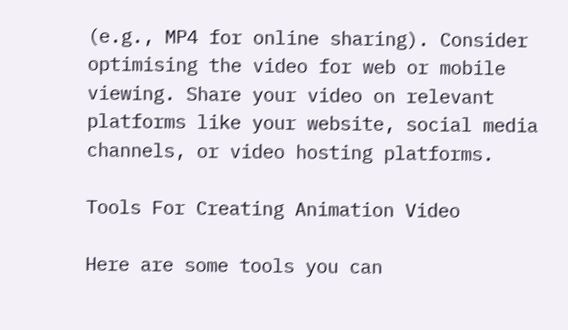(e.g., MP4 for online sharing). Consider optimising the video for web or mobile viewing. Share your video on relevant platforms like your website, social media channels, or video hosting platforms.

Tools For Creating Animation Video

Here are some tools you can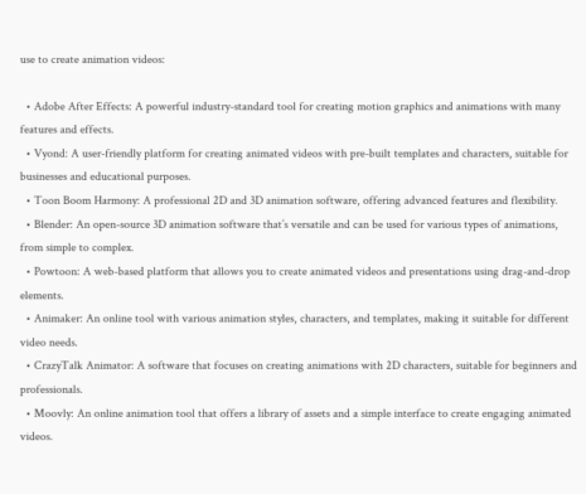use to create animation videos:

  • Adobe After Effects: A powerful industry-standard tool for creating motion graphics and animations with many features and effects.
  • Vyond: A user-friendly platform for creating animated videos with pre-built templates and characters, suitable for businesses and educational purposes.
  • Toon Boom Harmony: A professional 2D and 3D animation software, offering advanced features and flexibility.
  • Blender: An open-source 3D animation software that’s versatile and can be used for various types of animations, from simple to complex.
  • Powtoon: A web-based platform that allows you to create animated videos and presentations using drag-and-drop elements.
  • Animaker: An online tool with various animation styles, characters, and templates, making it suitable for different video needs.
  • CrazyTalk Animator: A software that focuses on creating animations with 2D characters, suitable for beginners and professionals.
  • Moovly: An online animation tool that offers a library of assets and a simple interface to create engaging animated videos.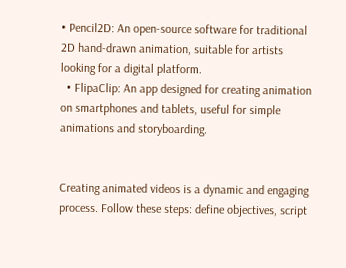• Pencil2D: An open-source software for traditional 2D hand-drawn animation, suitable for artists looking for a digital platform.
  • FlipaClip: An app designed for creating animation on smartphones and tablets, useful for simple animations and storyboarding.


Creating animated videos is a dynamic and engaging process. Follow these steps: define objectives, script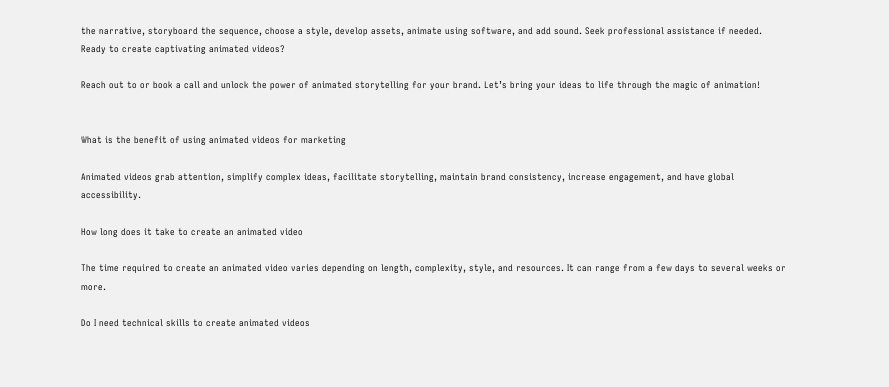the narrative, storyboard the sequence, choose a style, develop assets, animate using software, and add sound. Seek professional assistance if needed. Ready to create captivating animated videos?

Reach out to or book a call and unlock the power of animated storytelling for your brand. Let’s bring your ideas to life through the magic of animation!


What is the benefit of using animated videos for marketing

Animated videos grab attention, simplify complex ideas, facilitate storytelling, maintain brand consistency, increase engagement, and have global accessibility.

How long does it take to create an animated video

The time required to create an animated video varies depending on length, complexity, style, and resources. It can range from a few days to several weeks or more.

Do I need technical skills to create animated videos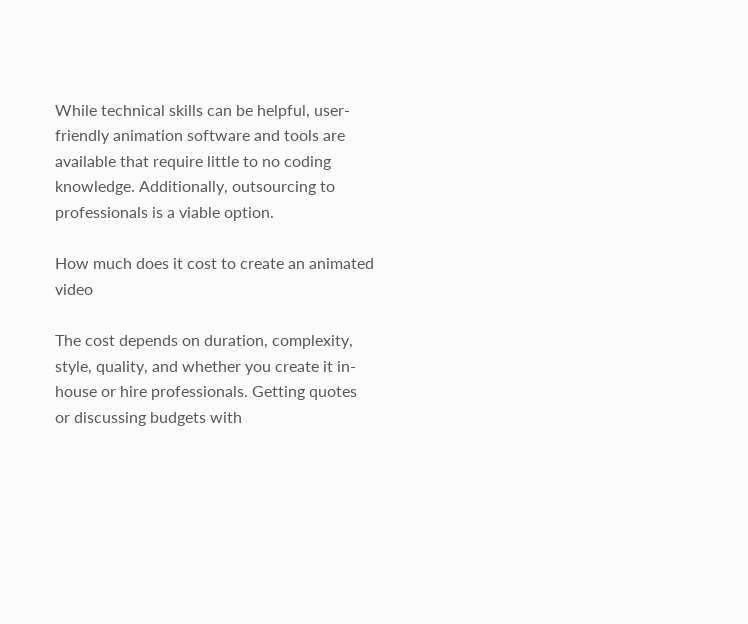While technical skills can be helpful, user-friendly animation software and tools are available that require little to no coding knowledge. Additionally, outsourcing to professionals is a viable option.

How much does it cost to create an animated video

The cost depends on duration, complexity, style, quality, and whether you create it in-house or hire professionals. Getting quotes or discussing budgets with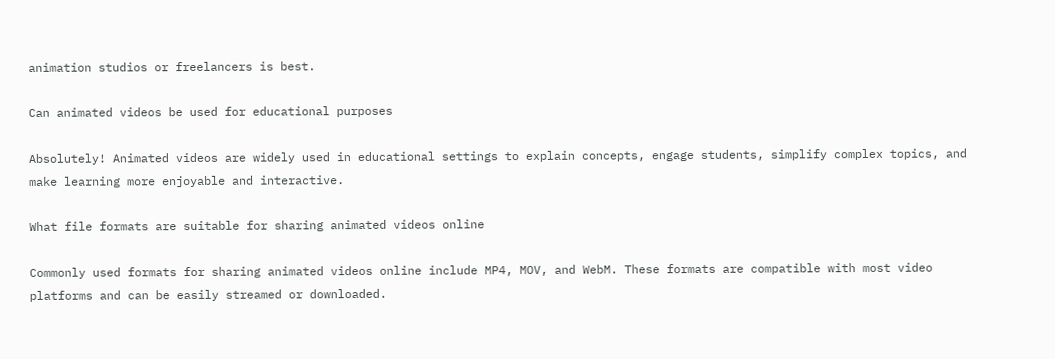animation studios or freelancers is best.

Can animated videos be used for educational purposes

Absolutely! Animated videos are widely used in educational settings to explain concepts, engage students, simplify complex topics, and make learning more enjoyable and interactive.

What file formats are suitable for sharing animated videos online

Commonly used formats for sharing animated videos online include MP4, MOV, and WebM. These formats are compatible with most video platforms and can be easily streamed or downloaded.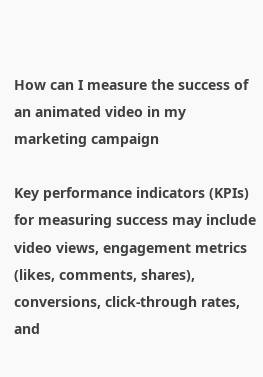How can I measure the success of an animated video in my marketing campaign

Key performance indicators (KPIs) for measuring success may include video views, engagement metrics (likes, comments, shares), conversions, click-through rates, and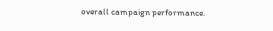overall campaign performance.